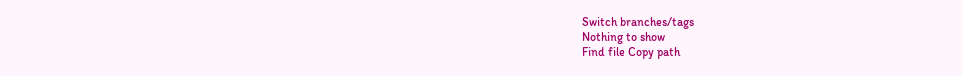Switch branches/tags
Nothing to show
Find file Copy path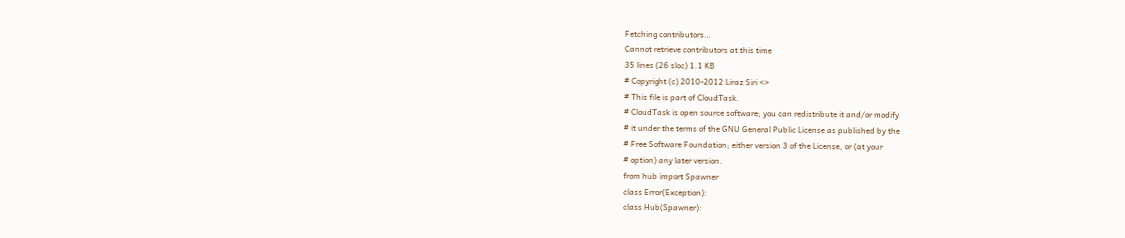Fetching contributors…
Cannot retrieve contributors at this time
35 lines (26 sloc) 1.1 KB
# Copyright (c) 2010-2012 Liraz Siri <>
# This file is part of CloudTask.
# CloudTask is open source software; you can redistribute it and/or modify
# it under the terms of the GNU General Public License as published by the
# Free Software Foundation; either version 3 of the License, or (at your
# option) any later version.
from hub import Spawner
class Error(Exception):
class Hub(Spawner):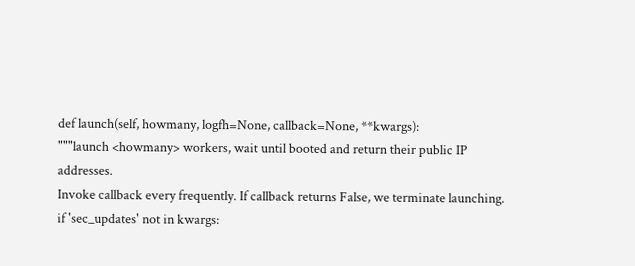def launch(self, howmany, logfh=None, callback=None, **kwargs):
"""launch <howmany> workers, wait until booted and return their public IP addresses.
Invoke callback every frequently. If callback returns False, we terminate launching.
if 'sec_updates' not in kwargs: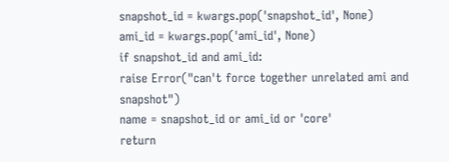snapshot_id = kwargs.pop('snapshot_id', None)
ami_id = kwargs.pop('ami_id', None)
if snapshot_id and ami_id:
raise Error("can't force together unrelated ami and snapshot")
name = snapshot_id or ami_id or 'core'
return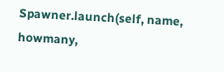Spawner.launch(self, name, howmany,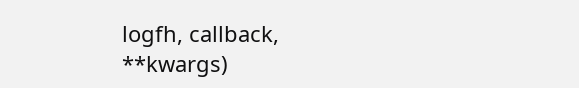logfh, callback, **kwargs)